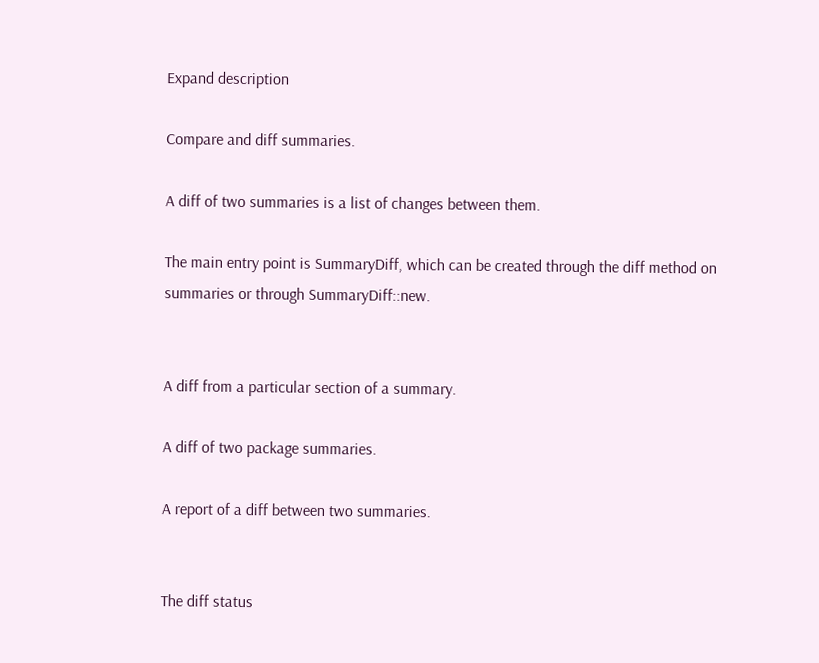Expand description

Compare and diff summaries.

A diff of two summaries is a list of changes between them.

The main entry point is SummaryDiff, which can be created through the diff method on summaries or through SummaryDiff::new.


A diff from a particular section of a summary.

A diff of two package summaries.

A report of a diff between two summaries.


The diff status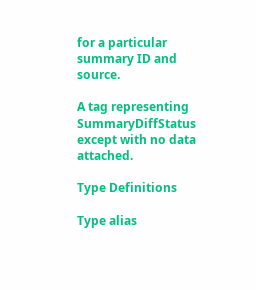for a particular summary ID and source.

A tag representing SummaryDiffStatus except with no data attached.

Type Definitions

Type alias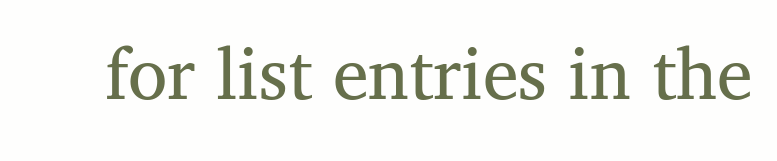for list entries in the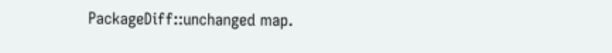PackageDiff::unchanged map.